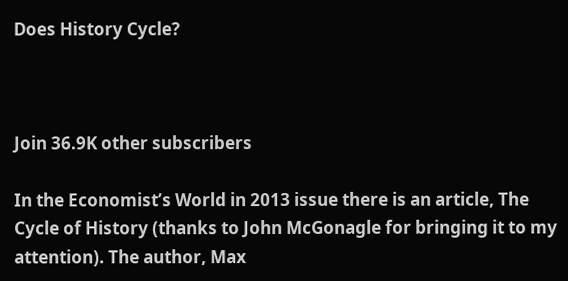Does History Cycle?



Join 36.9K other subscribers

In the Economist’s World in 2013 issue there is an article, The Cycle of History (thanks to John McGonagle for bringing it to my attention). The author, Max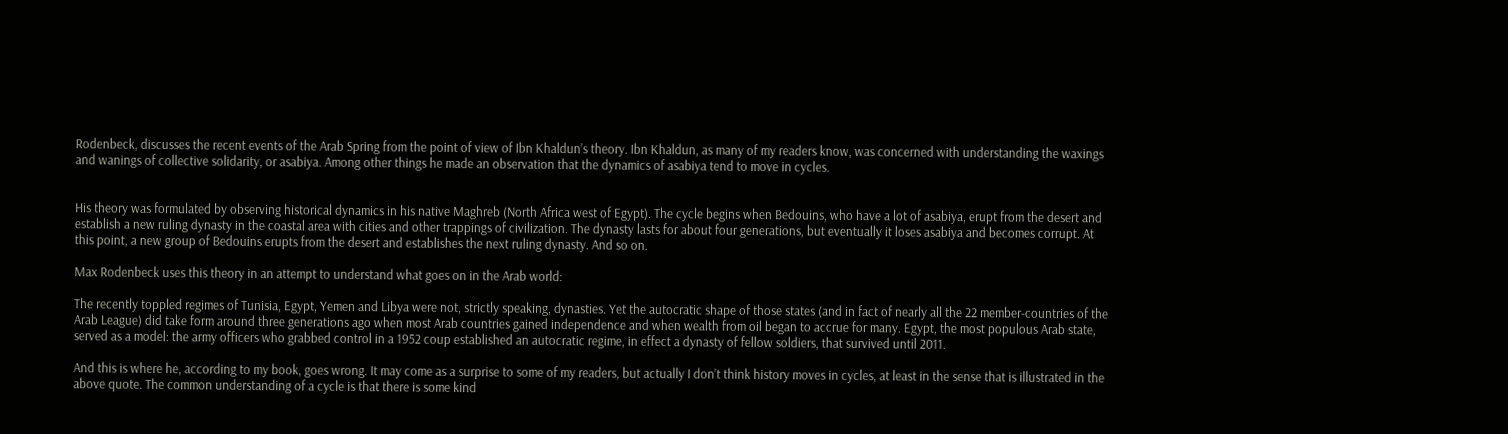Rodenbeck, discusses the recent events of the Arab Spring from the point of view of Ibn Khaldun’s theory. Ibn Khaldun, as many of my readers know, was concerned with understanding the waxings and wanings of collective solidarity, or asabiya. Among other things he made an observation that the dynamics of asabiya tend to move in cycles.


His theory was formulated by observing historical dynamics in his native Maghreb (North Africa west of Egypt). The cycle begins when Bedouins, who have a lot of asabiya, erupt from the desert and establish a new ruling dynasty in the coastal area with cities and other trappings of civilization. The dynasty lasts for about four generations, but eventually it loses asabiya and becomes corrupt. At this point, a new group of Bedouins erupts from the desert and establishes the next ruling dynasty. And so on.

Max Rodenbeck uses this theory in an attempt to understand what goes on in the Arab world:

The recently toppled regimes of Tunisia, Egypt, Yemen and Libya were not, strictly speaking, dynasties. Yet the autocratic shape of those states (and in fact of nearly all the 22 member-countries of the Arab League) did take form around three generations ago when most Arab countries gained independence and when wealth from oil began to accrue for many. Egypt, the most populous Arab state, served as a model: the army officers who grabbed control in a 1952 coup established an autocratic regime, in effect a dynasty of fellow soldiers, that survived until 2011.

And this is where he, according to my book, goes wrong. It may come as a surprise to some of my readers, but actually I don’t think history moves in cycles, at least in the sense that is illustrated in the above quote. The common understanding of a cycle is that there is some kind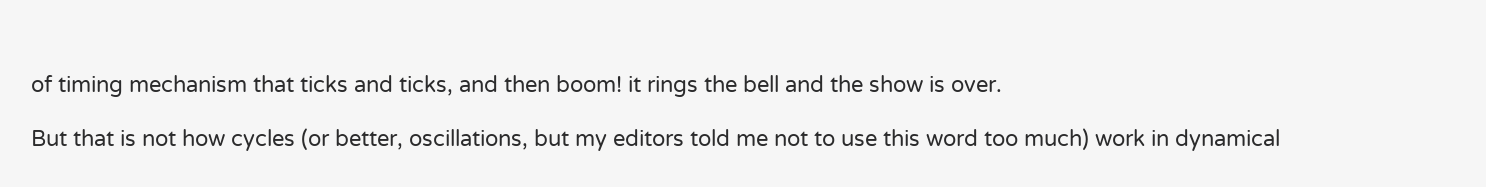of timing mechanism that ticks and ticks, and then boom! it rings the bell and the show is over.

But that is not how cycles (or better, oscillations, but my editors told me not to use this word too much) work in dynamical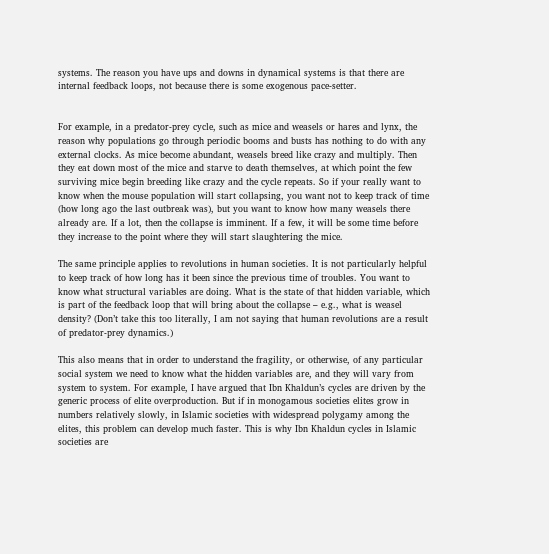systems. The reason you have ups and downs in dynamical systems is that there are internal feedback loops, not because there is some exogenous pace-setter.


For example, in a predator-prey cycle, such as mice and weasels or hares and lynx, the reason why populations go through periodic booms and busts has nothing to do with any external clocks. As mice become abundant, weasels breed like crazy and multiply. Then they eat down most of the mice and starve to death themselves, at which point the few surviving mice begin breeding like crazy and the cycle repeats. So if your really want to know when the mouse population will start collapsing, you want not to keep track of time (how long ago the last outbreak was), but you want to know how many weasels there already are. If a lot, then the collapse is imminent. If a few, it will be some time before they increase to the point where they will start slaughtering the mice.

The same principle applies to revolutions in human societies. It is not particularly helpful to keep track of how long has it been since the previous time of troubles. You want to know what structural variables are doing. What is the state of that hidden variable, which is part of the feedback loop that will bring about the collapse – e.g., what is weasel density? (Don’t take this too literally, I am not saying that human revolutions are a result of predator-prey dynamics.)

This also means that in order to understand the fragility, or otherwise, of any particular social system we need to know what the hidden variables are, and they will vary from system to system. For example, I have argued that Ibn Khaldun’s cycles are driven by the generic process of elite overproduction. But if in monogamous societies elites grow in numbers relatively slowly, in Islamic societies with widespread polygamy among the elites, this problem can develop much faster. This is why Ibn Khaldun cycles in Islamic societies are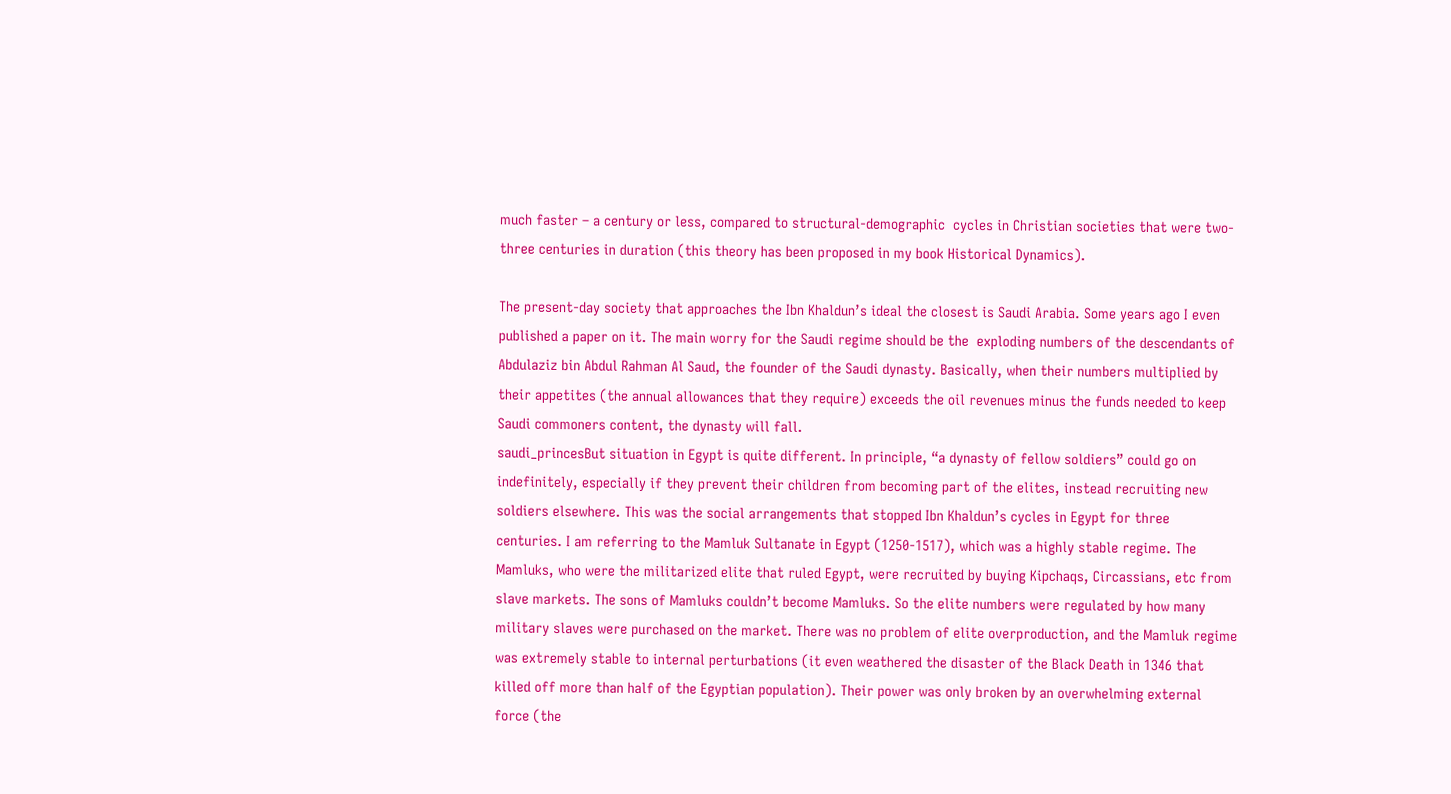much faster – a century or less, compared to structural-demographic  cycles in Christian societies that were two-three centuries in duration (this theory has been proposed in my book Historical Dynamics).

The present-day society that approaches the Ibn Khaldun’s ideal the closest is Saudi Arabia. Some years ago I even published a paper on it. The main worry for the Saudi regime should be the  exploding numbers of the descendants of Abdulaziz bin Abdul Rahman Al Saud, the founder of the Saudi dynasty. Basically, when their numbers multiplied by their appetites (the annual allowances that they require) exceeds the oil revenues minus the funds needed to keep Saudi commoners content, the dynasty will fall.
saudi_princesBut situation in Egypt is quite different. In principle, “a dynasty of fellow soldiers” could go on indefinitely, especially if they prevent their children from becoming part of the elites, instead recruiting new soldiers elsewhere. This was the social arrangements that stopped Ibn Khaldun’s cycles in Egypt for three centuries. I am referring to the Mamluk Sultanate in Egypt (1250-1517), which was a highly stable regime. The Mamluks, who were the militarized elite that ruled Egypt, were recruited by buying Kipchaqs, Circassians, etc from slave markets. The sons of Mamluks couldn’t become Mamluks. So the elite numbers were regulated by how many military slaves were purchased on the market. There was no problem of elite overproduction, and the Mamluk regime was extremely stable to internal perturbations (it even weathered the disaster of the Black Death in 1346 that killed off more than half of the Egyptian population). Their power was only broken by an overwhelming external force (the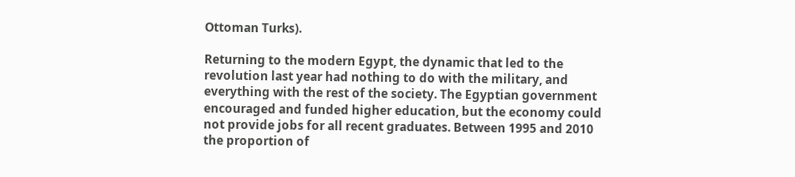Ottoman Turks).

Returning to the modern Egypt, the dynamic that led to the revolution last year had nothing to do with the military, and everything with the rest of the society. The Egyptian government encouraged and funded higher education, but the economy could not provide jobs for all recent graduates. Between 1995 and 2010 the proportion of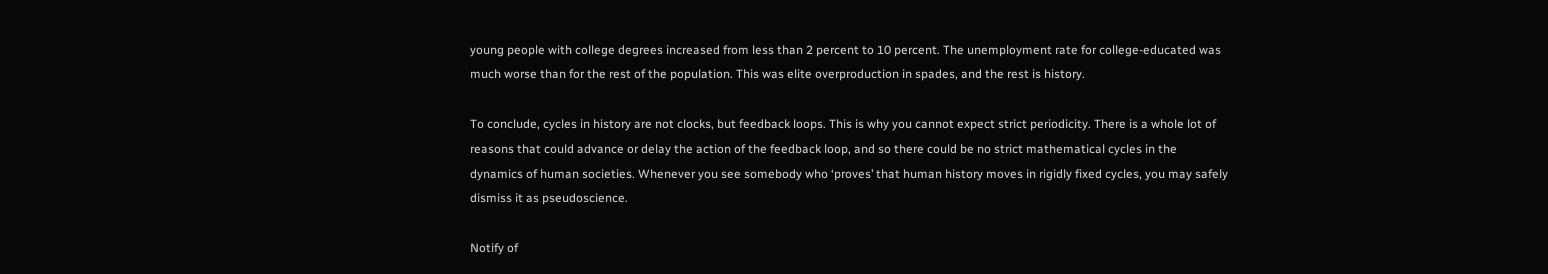young people with college degrees increased from less than 2 percent to 10 percent. The unemployment rate for college-educated was much worse than for the rest of the population. This was elite overproduction in spades, and the rest is history.

To conclude, cycles in history are not clocks, but feedback loops. This is why you cannot expect strict periodicity. There is a whole lot of reasons that could advance or delay the action of the feedback loop, and so there could be no strict mathematical cycles in the dynamics of human societies. Whenever you see somebody who ‘proves’ that human history moves in rigidly fixed cycles, you may safely dismiss it as pseudoscience.

Notify of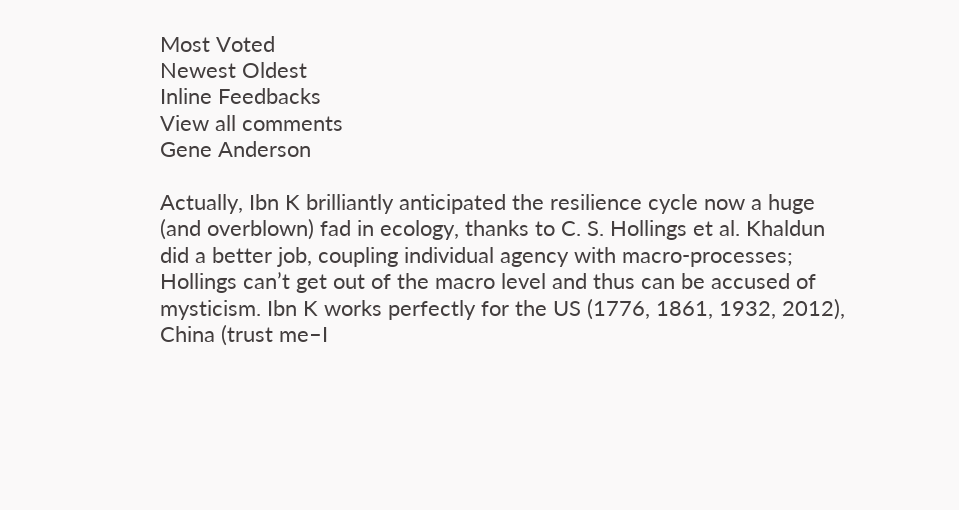Most Voted
Newest Oldest
Inline Feedbacks
View all comments
Gene Anderson

Actually, Ibn K brilliantly anticipated the resilience cycle now a huge (and overblown) fad in ecology, thanks to C. S. Hollings et al. Khaldun did a better job, coupling individual agency with macro-processes; Hollings can’t get out of the macro level and thus can be accused of mysticism. Ibn K works perfectly for the US (1776, 1861, 1932, 2012), China (trust me–I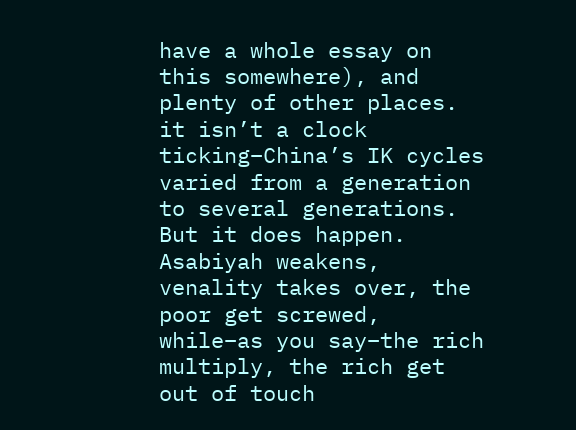have a whole essay on this somewhere), and plenty of other places. it isn’t a clock ticking–China’s IK cycles varied from a generation to several generations. But it does happen. Asabiyah weakens, venality takes over, the poor get screwed, while–as you say–the rich multiply, the rich get out of touch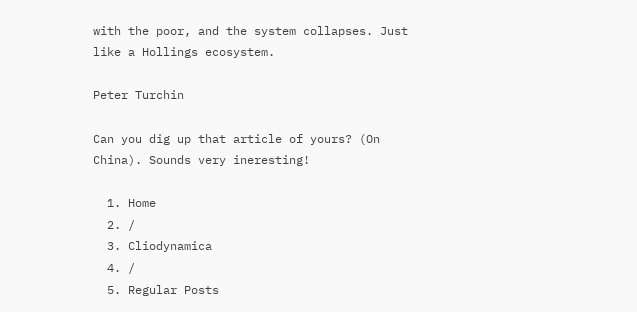with the poor, and the system collapses. Just like a Hollings ecosystem.

Peter Turchin

Can you dig up that article of yours? (On China). Sounds very ineresting!

  1. Home
  2. /
  3. Cliodynamica
  4. /
  5. Regular Posts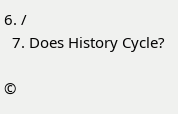6. /
  7. Does History Cycle?

©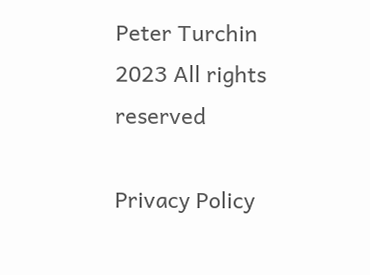Peter Turchin 2023 All rights reserved

Privacy Policy